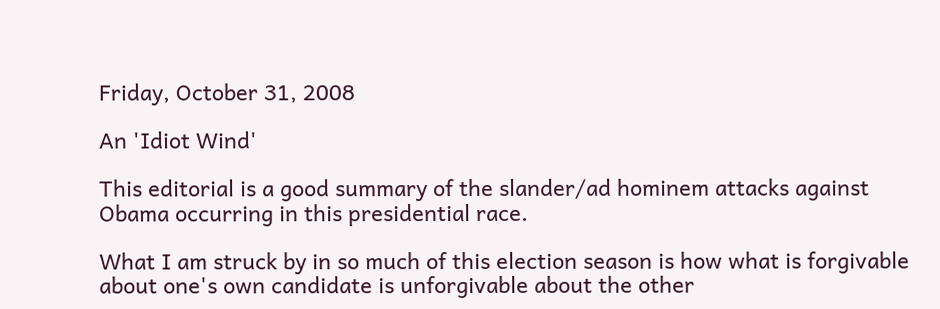Friday, October 31, 2008

An 'Idiot Wind'

This editorial is a good summary of the slander/ad hominem attacks against Obama occurring in this presidential race.

What I am struck by in so much of this election season is how what is forgivable about one's own candidate is unforgivable about the other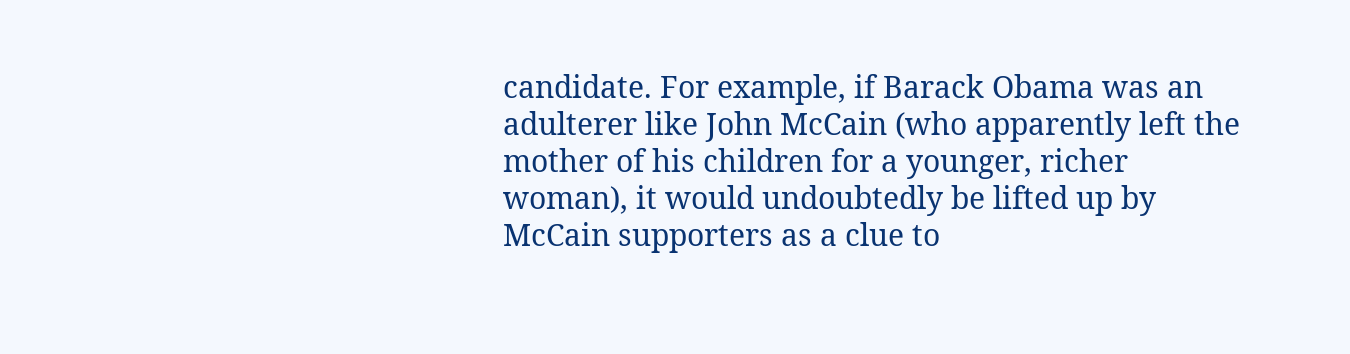candidate. For example, if Barack Obama was an adulterer like John McCain (who apparently left the mother of his children for a younger, richer woman), it would undoubtedly be lifted up by McCain supporters as a clue to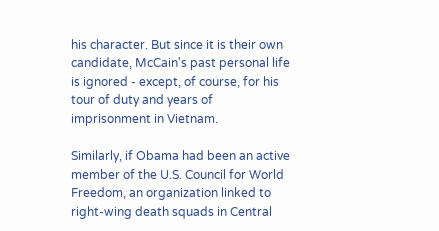his character. But since it is their own candidate, McCain's past personal life is ignored - except, of course, for his tour of duty and years of imprisonment in Vietnam.

Similarly, if Obama had been an active member of the U.S. Council for World Freedom, an organization linked to right-wing death squads in Central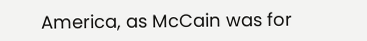America, as McCain was for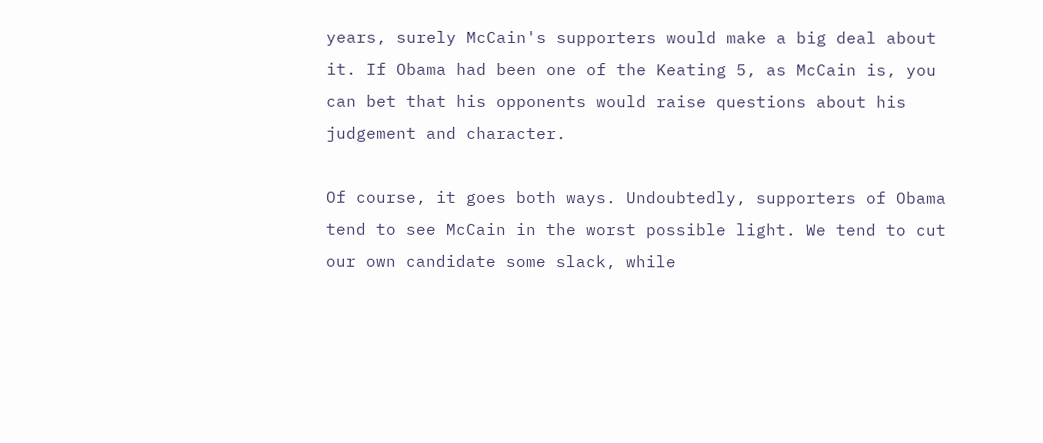years, surely McCain's supporters would make a big deal about it. If Obama had been one of the Keating 5, as McCain is, you can bet that his opponents would raise questions about his judgement and character.

Of course, it goes both ways. Undoubtedly, supporters of Obama tend to see McCain in the worst possible light. We tend to cut our own candidate some slack, while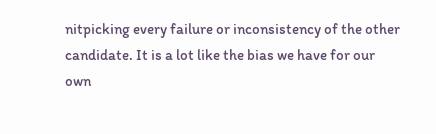nitpicking every failure or inconsistency of the other candidate. It is a lot like the bias we have for our own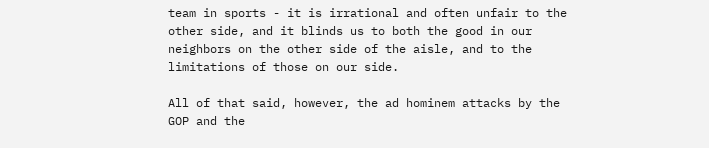team in sports - it is irrational and often unfair to the other side, and it blinds us to both the good in our neighbors on the other side of the aisle, and to the limitations of those on our side.

All of that said, however, the ad hominem attacks by the GOP and the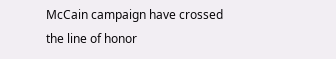McCain campaign have crossed the line of honor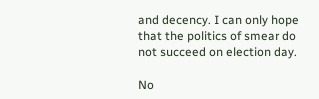and decency. I can only hope that the politics of smear do not succeed on election day.

No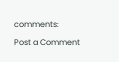comments:

Post a Comment